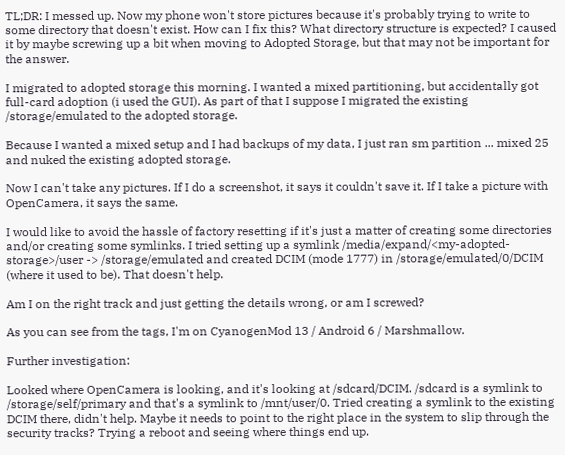TL;DR: I messed up. Now my phone won't store pictures because it's probably trying to write to some directory that doesn't exist. How can I fix this? What directory structure is expected? I caused it by maybe screwing up a bit when moving to Adopted Storage, but that may not be important for the answer.

I migrated to adopted storage this morning. I wanted a mixed partitioning, but accidentally got full-card adoption (i used the GUI). As part of that I suppose I migrated the existing /storage/emulated to the adopted storage.

Because I wanted a mixed setup and I had backups of my data, I just ran sm partition ... mixed 25 and nuked the existing adopted storage.

Now I can't take any pictures. If I do a screenshot, it says it couldn't save it. If I take a picture with OpenCamera, it says the same.

I would like to avoid the hassle of factory resetting if it's just a matter of creating some directories and/or creating some symlinks. I tried setting up a symlink /media/expand/<my-adopted-storage>/user -> /storage/emulated and created DCIM (mode 1777) in /storage/emulated/0/DCIM (where it used to be). That doesn't help.

Am I on the right track and just getting the details wrong, or am I screwed?

As you can see from the tags, I'm on CyanogenMod 13 / Android 6 / Marshmallow.

Further investigation:

Looked where OpenCamera is looking, and it's looking at /sdcard/DCIM. /sdcard is a symlink to /storage/self/primary and that's a symlink to /mnt/user/0. Tried creating a symlink to the existing DCIM there, didn't help. Maybe it needs to point to the right place in the system to slip through the security tracks? Trying a reboot and seeing where things end up.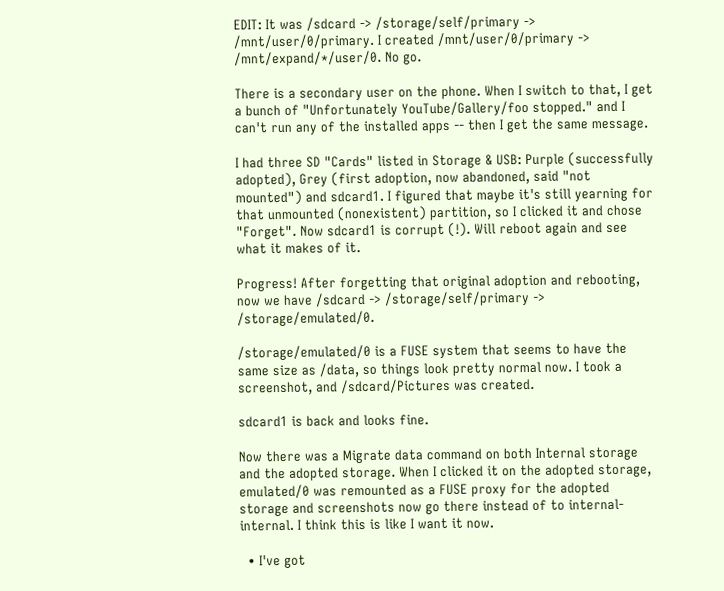EDIT: It was /sdcard -> /storage/self/primary -> /mnt/user/0/primary. I created /mnt/user/0/primary -> /mnt/expand/*/user/0. No go.

There is a secondary user on the phone. When I switch to that, I get a bunch of "Unfortunately YouTube/Gallery/foo stopped." and I can't run any of the installed apps -- then I get the same message.

I had three SD "Cards" listed in Storage & USB: Purple (successfully adopted), Grey (first adoption, now abandoned, said "not mounted") and sdcard1. I figured that maybe it's still yearning for that unmounted (nonexistent) partition, so I clicked it and chose "Forget". Now sdcard1 is corrupt (!). Will reboot again and see what it makes of it.

Progress! After forgetting that original adoption and rebooting, now we have /sdcard -> /storage/self/primary -> /storage/emulated/0.

/storage/emulated/0 is a FUSE system that seems to have the same size as /data, so things look pretty normal now. I took a screenshot, and /sdcard/Pictures was created.

sdcard1 is back and looks fine.

Now there was a Migrate data command on both Internal storage and the adopted storage. When I clicked it on the adopted storage, emulated/0 was remounted as a FUSE proxy for the adopted storage and screenshots now go there instead of to internal-internal. I think this is like I want it now.

  • I've got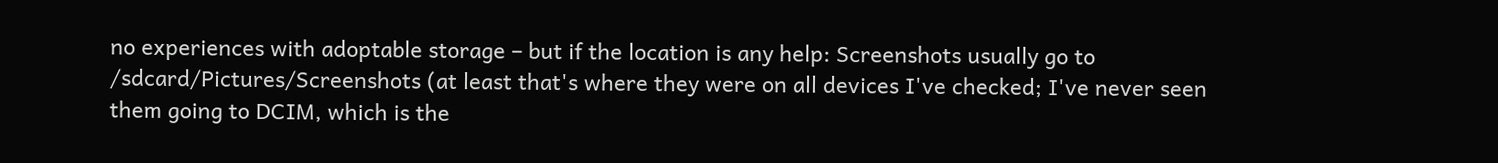no experiences with adoptable storage – but if the location is any help: Screenshots usually go to /sdcard/Pictures/Screenshots (at least that's where they were on all devices I've checked; I've never seen them going to DCIM, which is the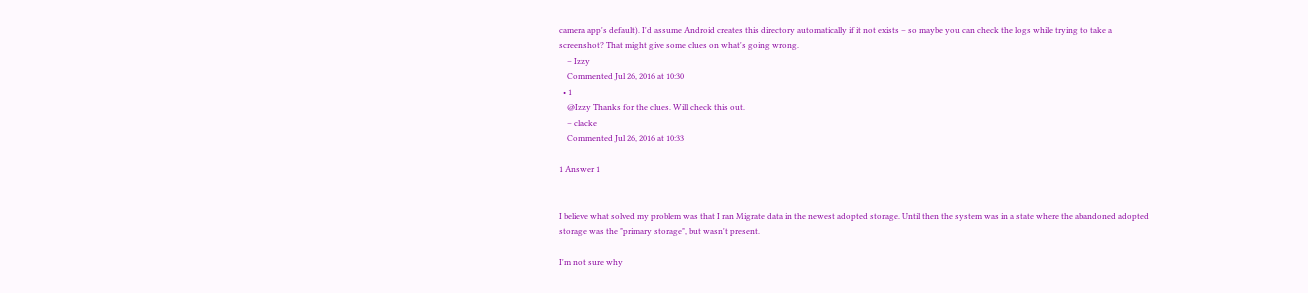camera app's default). I'd assume Android creates this directory automatically if it not exists – so maybe you can check the logs while trying to take a screenshot? That might give some clues on what's going wrong.
    – Izzy
    Commented Jul 26, 2016 at 10:30
  • 1
    @Izzy Thanks for the clues. Will check this out.
    – clacke
    Commented Jul 26, 2016 at 10:33

1 Answer 1


I believe what solved my problem was that I ran Migrate data in the newest adopted storage. Until then the system was in a state where the abandoned adopted storage was the "primary storage", but wasn't present.

I'm not sure why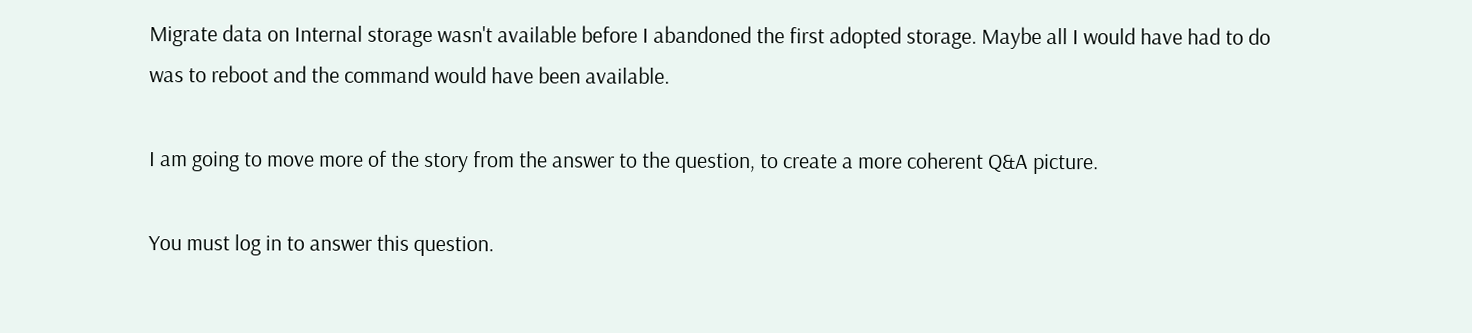Migrate data on Internal storage wasn't available before I abandoned the first adopted storage. Maybe all I would have had to do was to reboot and the command would have been available.

I am going to move more of the story from the answer to the question, to create a more coherent Q&A picture.

You must log in to answer this question.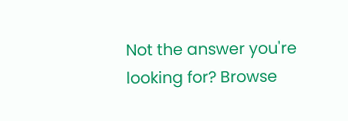Not the answer you're looking for? Browse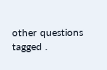other questions tagged .